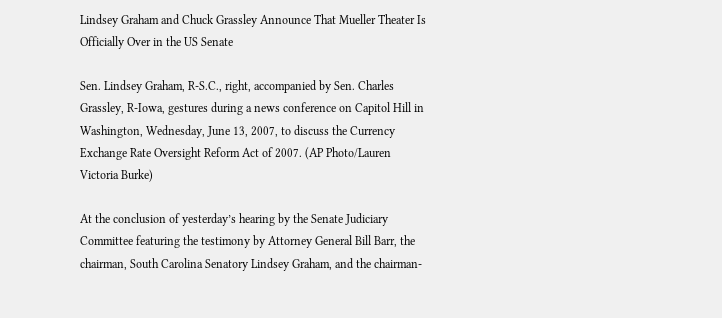Lindsey Graham and Chuck Grassley Announce That Mueller Theater Is Officially Over in the US Senate

Sen. Lindsey Graham, R-S.C., right, accompanied by Sen. Charles Grassley, R-Iowa, gestures during a news conference on Capitol Hill in Washington, Wednesday, June 13, 2007, to discuss the Currency Exchange Rate Oversight Reform Act of 2007. (AP Photo/Lauren Victoria Burke)

At the conclusion of yesterday’s hearing by the Senate Judiciary Committee featuring the testimony by Attorney General Bill Barr, the chairman, South Carolina Senatory Lindsey Graham, and the chairman-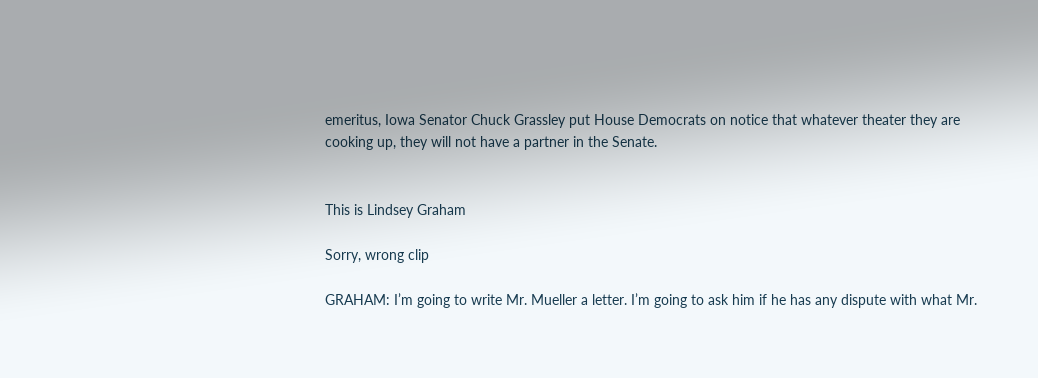emeritus, Iowa Senator Chuck Grassley put House Democrats on notice that whatever theater they are cooking up, they will not have a partner in the Senate.


This is Lindsey Graham

Sorry, wrong clip

GRAHAM: I’m going to write Mr. Mueller a letter. I’m going to ask him if he has any dispute with what Mr.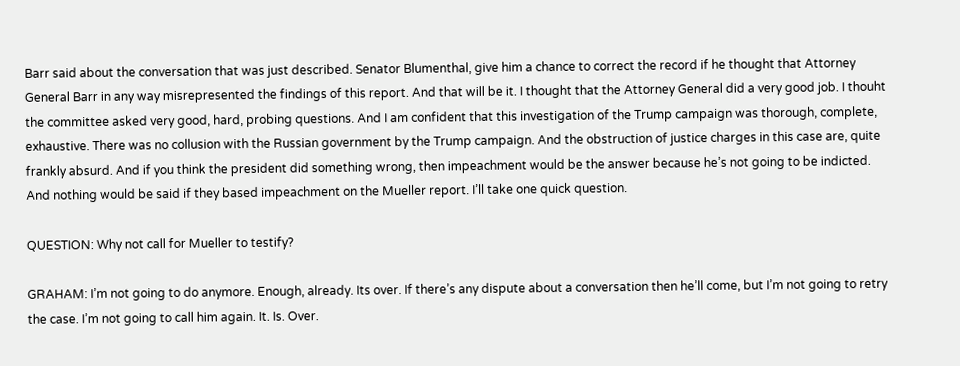Barr said about the conversation that was just described. Senator Blumenthal, give him a chance to correct the record if he thought that Attorney General Barr in any way misrepresented the findings of this report. And that will be it. I thought that the Attorney General did a very good job. I thouht the committee asked very good, hard, probing questions. And I am confident that this investigation of the Trump campaign was thorough, complete, exhaustive. There was no collusion with the Russian government by the Trump campaign. And the obstruction of justice charges in this case are, quite frankly absurd. And if you think the president did something wrong, then impeachment would be the answer because he’s not going to be indicted. And nothing would be said if they based impeachment on the Mueller report. I’ll take one quick question.

QUESTION: Why not call for Mueller to testify?

GRAHAM: I’m not going to do anymore. Enough, already. Its over. If there’s any dispute about a conversation then he’ll come, but I’m not going to retry the case. I’m not going to call him again. It. Is. Over.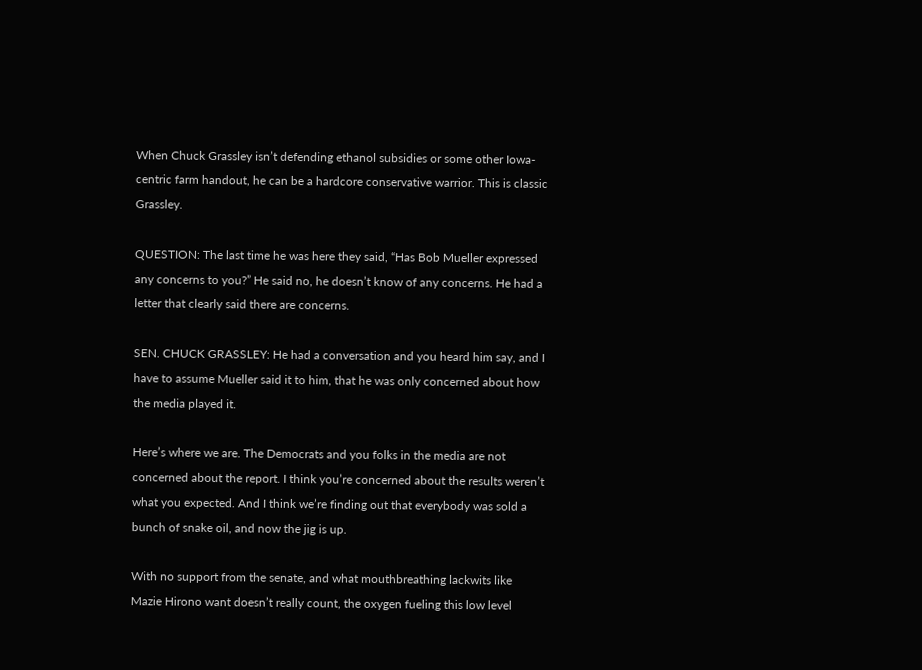When Chuck Grassley isn’t defending ethanol subsidies or some other Iowa-centric farm handout, he can be a hardcore conservative warrior. This is classic Grassley.

QUESTION: The last time he was here they said, “Has Bob Mueller expressed any concerns to you?” He said no, he doesn’t know of any concerns. He had a letter that clearly said there are concerns.

SEN. CHUCK GRASSLEY: He had a conversation and you heard him say, and I have to assume Mueller said it to him, that he was only concerned about how the media played it.

Here’s where we are. The Democrats and you folks in the media are not concerned about the report. I think you’re concerned about the results weren’t what you expected. And I think we’re finding out that everybody was sold a bunch of snake oil, and now the jig is up.

With no support from the senate, and what mouthbreathing lackwits like Mazie Hirono want doesn’t really count, the oxygen fueling this low level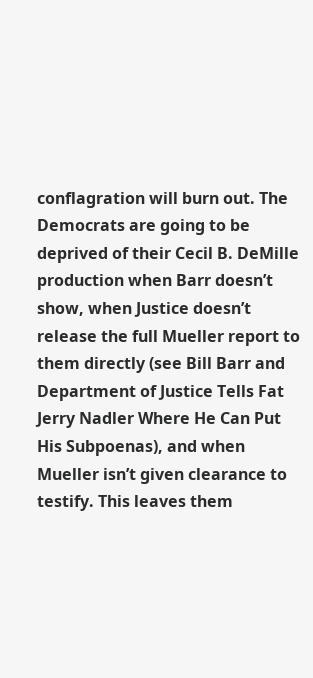conflagration will burn out. The Democrats are going to be deprived of their Cecil B. DeMille production when Barr doesn’t show, when Justice doesn’t release the full Mueller report to them directly (see Bill Barr and Department of Justice Tells Fat Jerry Nadler Where He Can Put His Subpoenas), and when Mueller isn’t given clearance to testify. This leaves them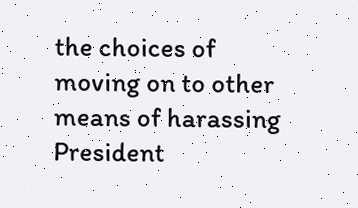the choices of moving on to other means of harassing President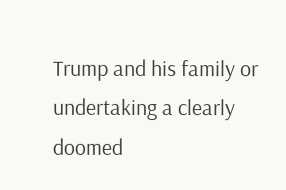Trump and his family or undertaking a clearly doomed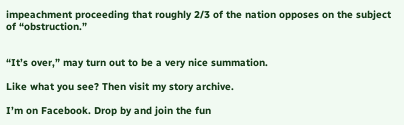impeachment proceeding that roughly 2/3 of the nation opposes on the subject of “obstruction.”


“It’s over,” may turn out to be a very nice summation.

Like what you see? Then visit my story archive.

I’m on Facebook. Drop by and join the fun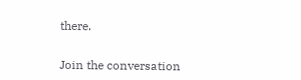there.


Join the conversation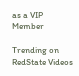as a VIP Member

Trending on RedState Videos